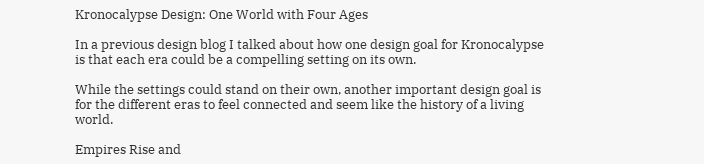Kronocalypse Design: One World with Four Ages

In a previous design blog I talked about how one design goal for Kronocalypse is that each era could be a compelling setting on its own.

While the settings could stand on their own, another important design goal is for the different eras to feel connected and seem like the history of a living world.

Empires Rise and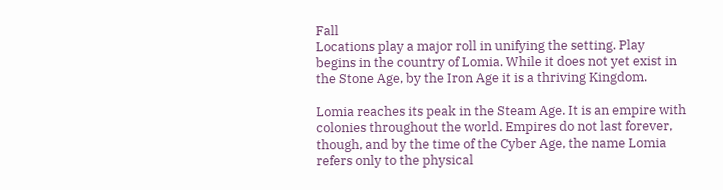Fall
Locations play a major roll in unifying the setting. Play begins in the country of Lomia. While it does not yet exist in the Stone Age, by the Iron Age it is a thriving Kingdom.

Lomia reaches its peak in the Steam Age. It is an empire with colonies throughout the world. Empires do not last forever, though, and by the time of the Cyber Age, the name Lomia refers only to the physical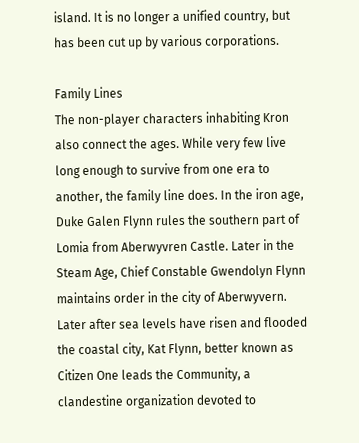island. It is no longer a unified country, but has been cut up by various corporations.

Family Lines
The non-player characters inhabiting Kron also connect the ages. While very few live long enough to survive from one era to another, the family line does. In the iron age, Duke Galen Flynn rules the southern part of Lomia from Aberwyvren Castle. Later in the Steam Age, Chief Constable Gwendolyn Flynn maintains order in the city of Aberwyvern. Later after sea levels have risen and flooded the coastal city, Kat Flynn, better known as Citizen One leads the Community, a clandestine organization devoted to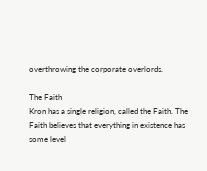overthrowing the corporate overlords.

The Faith
Kron has a single religion, called the Faith. The Faith believes that everything in existence has some level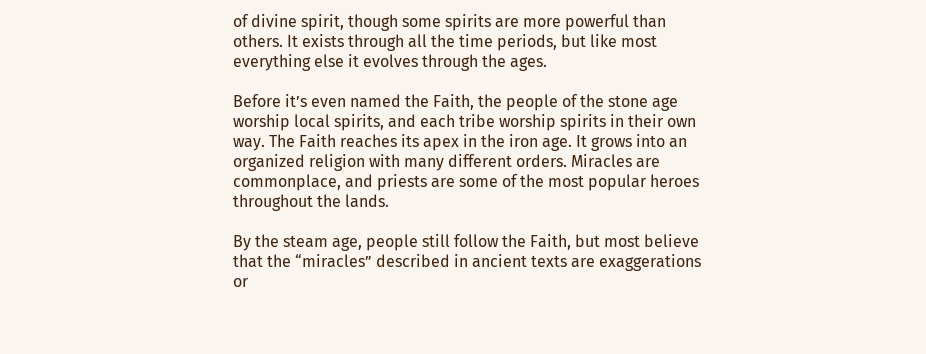of divine spirit, though some spirits are more powerful than others. It exists through all the time periods, but like most everything else it evolves through the ages.

Before it’s even named the Faith, the people of the stone age worship local spirits, and each tribe worship spirits in their own way. The Faith reaches its apex in the iron age. It grows into an organized religion with many different orders. Miracles are commonplace, and priests are some of the most popular heroes throughout the lands.

By the steam age, people still follow the Faith, but most believe that the “miracles” described in ancient texts are exaggerations or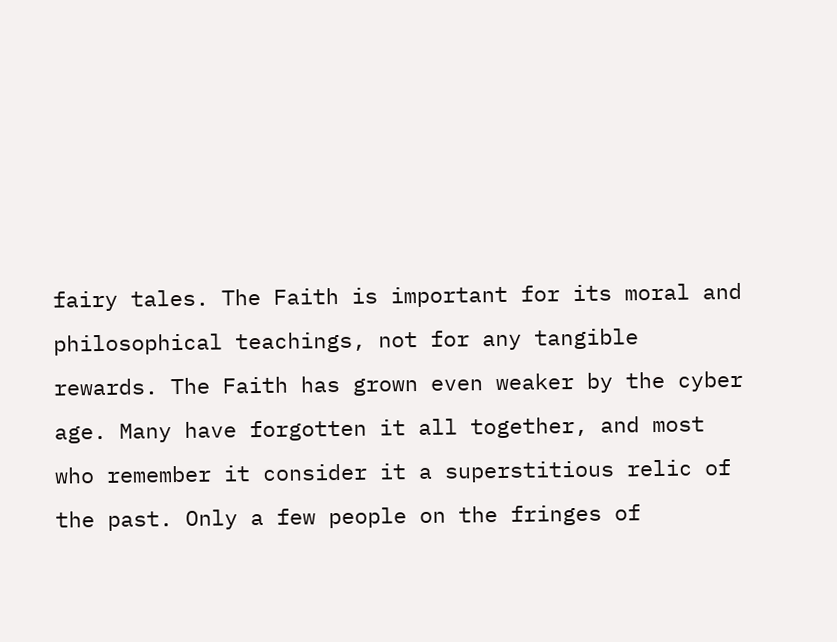fairy tales. The Faith is important for its moral and philosophical teachings, not for any tangible rewards. The Faith has grown even weaker by the cyber age. Many have forgotten it all together, and most who remember it consider it a superstitious relic of the past. Only a few people on the fringes of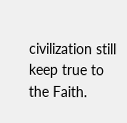civilization still keep true to the Faith.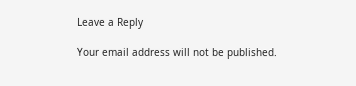Leave a Reply

Your email address will not be published.